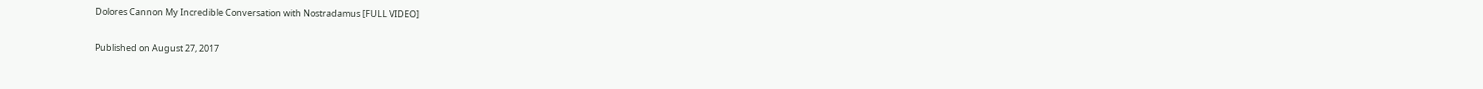Dolores Cannon My Incredible Conversation with Nostradamus [FULL VIDEO]

Published on August 27, 2017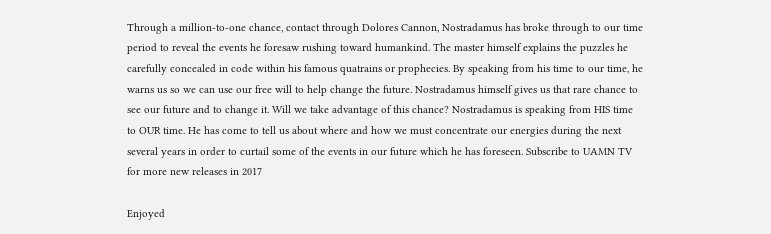Through a million-to-one chance, contact through Dolores Cannon, Nostradamus has broke through to our time period to reveal the events he foresaw rushing toward humankind. The master himself explains the puzzles he carefully concealed in code within his famous quatrains or prophecies. By speaking from his time to our time, he warns us so we can use our free will to help change the future. Nostradamus himself gives us that rare chance to see our future and to change it. Will we take advantage of this chance? Nostradamus is speaking from HIS time to OUR time. He has come to tell us about where and how we must concentrate our energies during the next several years in order to curtail some of the events in our future which he has foreseen. Subscribe to UAMN TV for more new releases in 2017

Enjoyed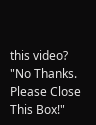this video?
"No Thanks. Please Close This Box!"